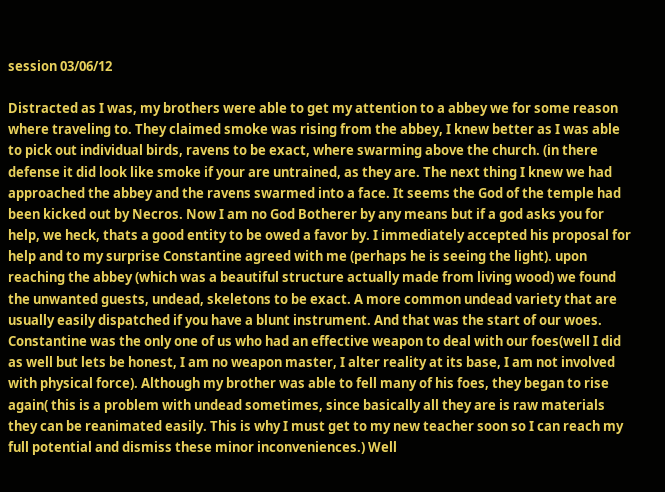session 03/06/12

Distracted as I was, my brothers were able to get my attention to a abbey we for some reason where traveling to. They claimed smoke was rising from the abbey, I knew better as I was able to pick out individual birds, ravens to be exact, where swarming above the church. (in there defense it did look like smoke if your are untrained, as they are. The next thing I knew we had approached the abbey and the ravens swarmed into a face. It seems the God of the temple had been kicked out by Necros. Now I am no God Botherer by any means but if a god asks you for help, we heck, thats a good entity to be owed a favor by. I immediately accepted his proposal for help and to my surprise Constantine agreed with me (perhaps he is seeing the light). upon reaching the abbey (which was a beautiful structure actually made from living wood) we found the unwanted guests, undead, skeletons to be exact. A more common undead variety that are usually easily dispatched if you have a blunt instrument. And that was the start of our woes. Constantine was the only one of us who had an effective weapon to deal with our foes(well I did as well but lets be honest, I am no weapon master, I alter reality at its base, I am not involved with physical force). Although my brother was able to fell many of his foes, they began to rise again( this is a problem with undead sometimes, since basically all they are is raw materials they can be reanimated easily. This is why I must get to my new teacher soon so I can reach my full potential and dismiss these minor inconveniences.) Well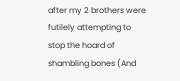after my 2 brothers were futilely attempting to stop the hoard of shambling bones (And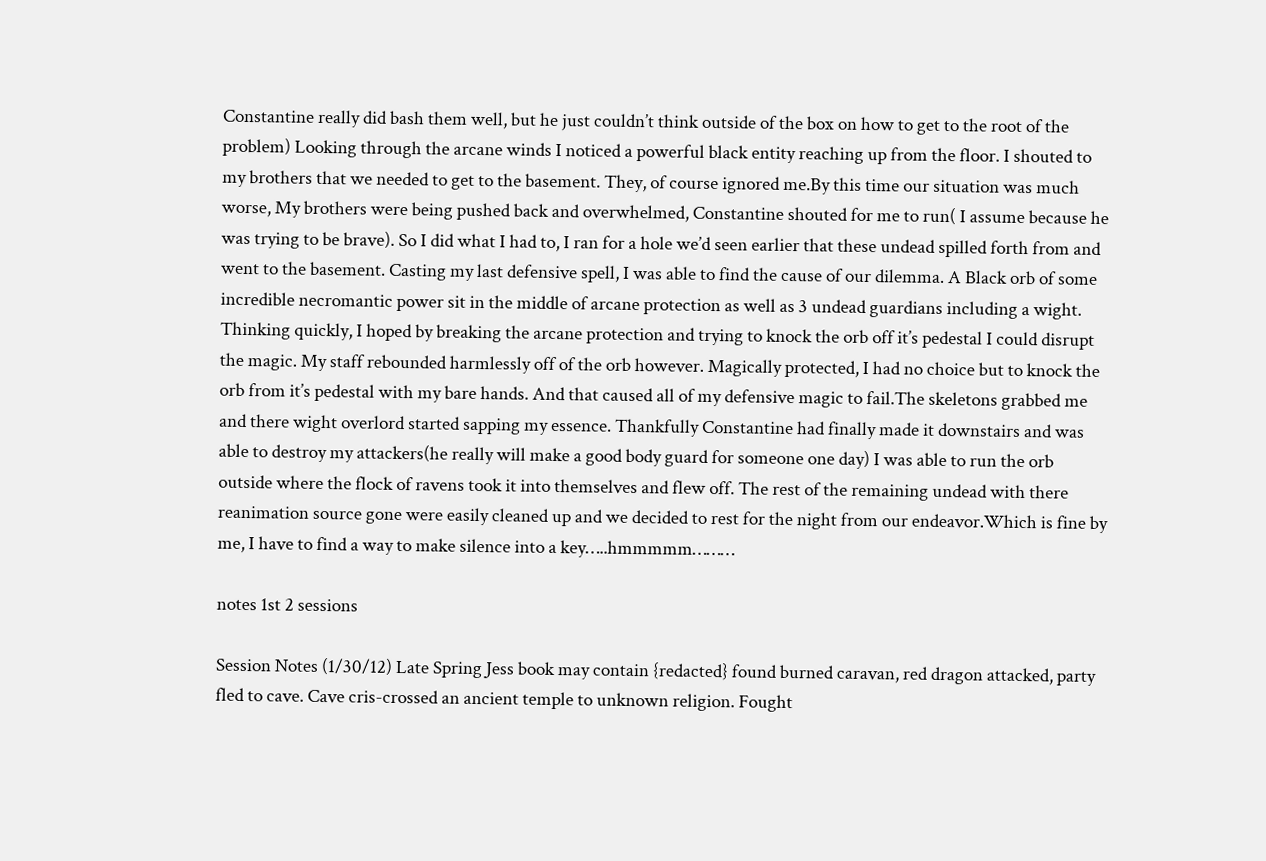Constantine really did bash them well, but he just couldn’t think outside of the box on how to get to the root of the problem) Looking through the arcane winds I noticed a powerful black entity reaching up from the floor. I shouted to my brothers that we needed to get to the basement. They, of course ignored me.By this time our situation was much worse, My brothers were being pushed back and overwhelmed, Constantine shouted for me to run( I assume because he was trying to be brave). So I did what I had to, I ran for a hole we’d seen earlier that these undead spilled forth from and went to the basement. Casting my last defensive spell, I was able to find the cause of our dilemma. A Black orb of some incredible necromantic power sit in the middle of arcane protection as well as 3 undead guardians including a wight. Thinking quickly, I hoped by breaking the arcane protection and trying to knock the orb off it’s pedestal I could disrupt the magic. My staff rebounded harmlessly off of the orb however. Magically protected, I had no choice but to knock the orb from it’s pedestal with my bare hands. And that caused all of my defensive magic to fail.The skeletons grabbed me and there wight overlord started sapping my essence. Thankfully Constantine had finally made it downstairs and was able to destroy my attackers(he really will make a good body guard for someone one day) I was able to run the orb outside where the flock of ravens took it into themselves and flew off. The rest of the remaining undead with there reanimation source gone were easily cleaned up and we decided to rest for the night from our endeavor.Which is fine by me, I have to find a way to make silence into a key…..hmmmmm………

notes 1st 2 sessions

Session Notes (1/30/12) Late Spring Jess book may contain {redacted} found burned caravan, red dragon attacked, party fled to cave. Cave cris-crossed an ancient temple to unknown religion. Fought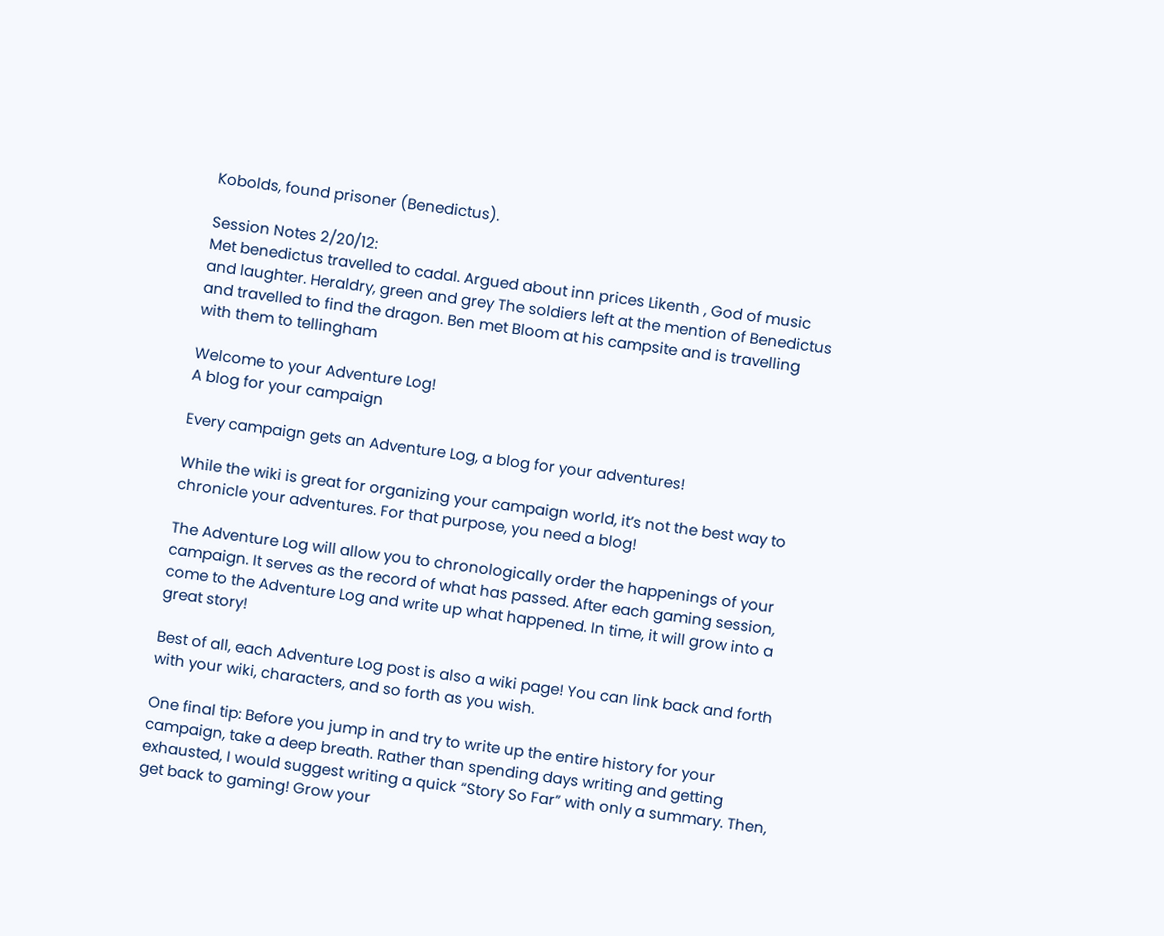Kobolds, found prisoner (Benedictus).

Session Notes 2/20/12:
Met benedictus travelled to cadal. Argued about inn prices Likenth , God of music and laughter. Heraldry, green and grey The soldiers left at the mention of Benedictus and travelled to find the dragon. Ben met Bloom at his campsite and is travelling with them to tellingham

Welcome to your Adventure Log!
A blog for your campaign

Every campaign gets an Adventure Log, a blog for your adventures!

While the wiki is great for organizing your campaign world, it’s not the best way to chronicle your adventures. For that purpose, you need a blog!

The Adventure Log will allow you to chronologically order the happenings of your campaign. It serves as the record of what has passed. After each gaming session, come to the Adventure Log and write up what happened. In time, it will grow into a great story!

Best of all, each Adventure Log post is also a wiki page! You can link back and forth with your wiki, characters, and so forth as you wish.

One final tip: Before you jump in and try to write up the entire history for your campaign, take a deep breath. Rather than spending days writing and getting exhausted, I would suggest writing a quick “Story So Far” with only a summary. Then, get back to gaming! Grow your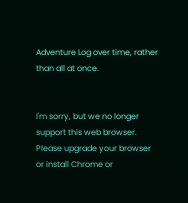Adventure Log over time, rather than all at once.


I'm sorry, but we no longer support this web browser. Please upgrade your browser or install Chrome or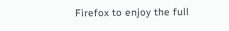Firefox to enjoy the full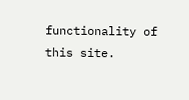functionality of this site.